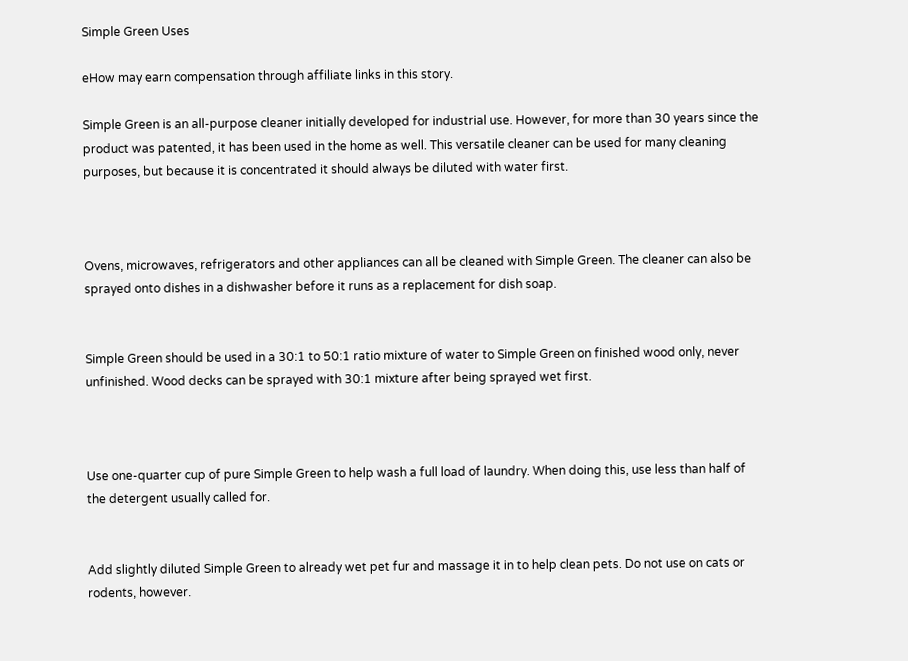Simple Green Uses

eHow may earn compensation through affiliate links in this story.

Simple Green is an all-purpose cleaner initially developed for industrial use. However, for more than 30 years since the product was patented, it has been used in the home as well. This versatile cleaner can be used for many cleaning purposes, but because it is concentrated it should always be diluted with water first.



Ovens, microwaves, refrigerators and other appliances can all be cleaned with Simple Green. The cleaner can also be sprayed onto dishes in a dishwasher before it runs as a replacement for dish soap.


Simple Green should be used in a 30:1 to 50:1 ratio mixture of water to Simple Green on finished wood only, never unfinished. Wood decks can be sprayed with 30:1 mixture after being sprayed wet first.



Use one-quarter cup of pure Simple Green to help wash a full load of laundry. When doing this, use less than half of the detergent usually called for.


Add slightly diluted Simple Green to already wet pet fur and massage it in to help clean pets. Do not use on cats or rodents, however.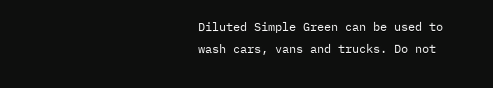Diluted Simple Green can be used to wash cars, vans and trucks. Do not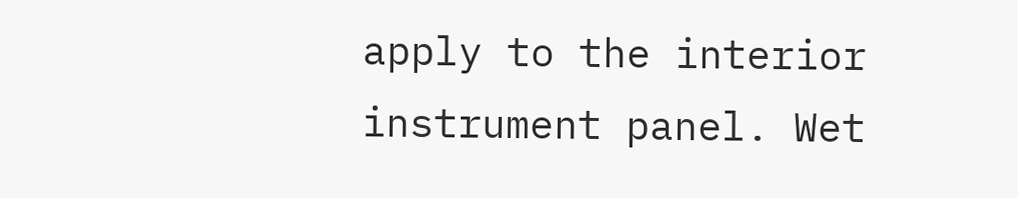apply to the interior instrument panel. Wet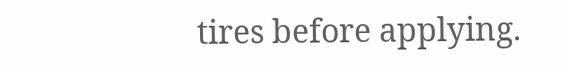tires before applying.